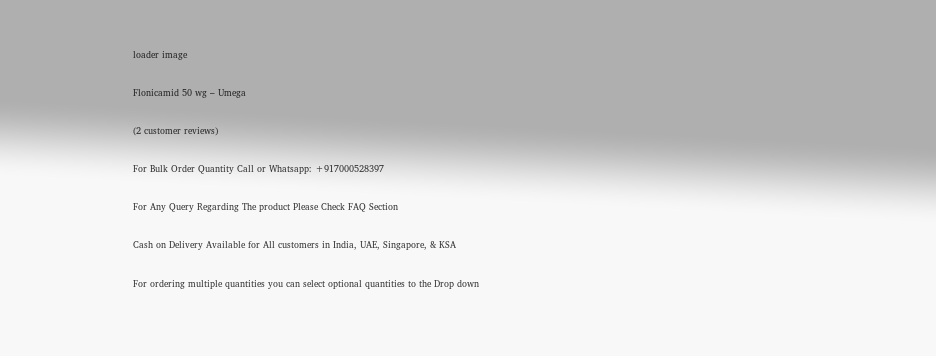loader image

Flonicamid 50 wg – Umega

(2 customer reviews)

For Bulk Order Quantity Call or Whatsapp: +917000528397

For Any Query Regarding The product Please Check FAQ Section

Cash on Delivery Available for All customers in India, UAE, Singapore, & KSA

For ordering multiple quantities you can select optional quantities to the Drop down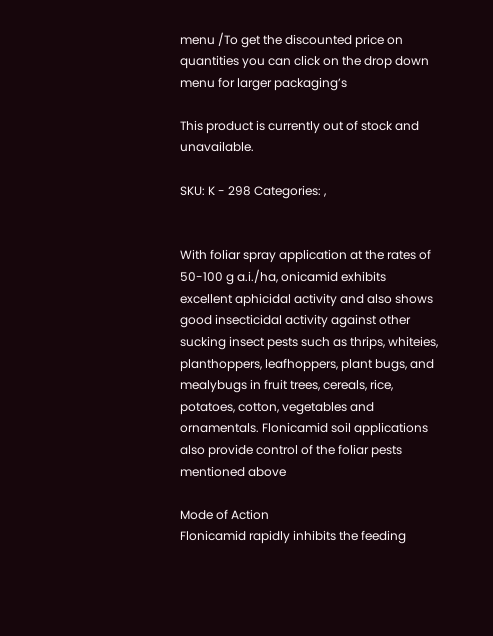menu /To get the discounted price on quantities you can click on the drop down menu for larger packaging’s

This product is currently out of stock and unavailable.

SKU: K - 298 Categories: ,


With foliar spray application at the rates of 50-100 g a.i./ha, onicamid exhibits excellent aphicidal activity and also shows good insecticidal activity against other sucking insect pests such as thrips, whiteies, planthoppers, leafhoppers, plant bugs, and mealybugs in fruit trees, cereals, rice, potatoes, cotton, vegetables and ornamentals. Flonicamid soil applications also provide control of the foliar pests mentioned above

Mode of Action
Flonicamid rapidly inhibits the feeding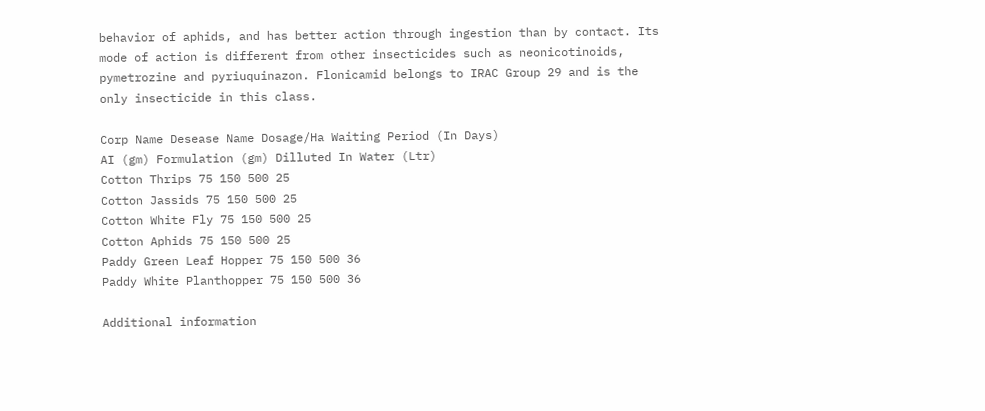behavior of aphids, and has better action through ingestion than by contact. Its mode of action is different from other insecticides such as neonicotinoids, pymetrozine and pyriuquinazon. Flonicamid belongs to IRAC Group 29 and is the only insecticide in this class.

Corp Name Desease Name Dosage/Ha Waiting Period (In Days)
AI (gm) Formulation (gm) Dilluted In Water (Ltr)
Cotton Thrips 75 150 500 25
Cotton Jassids 75 150 500 25
Cotton White Fly 75 150 500 25
Cotton Aphids 75 150 500 25
Paddy Green Leaf Hopper 75 150 500 36
Paddy White Planthopper 75 150 500 36

Additional information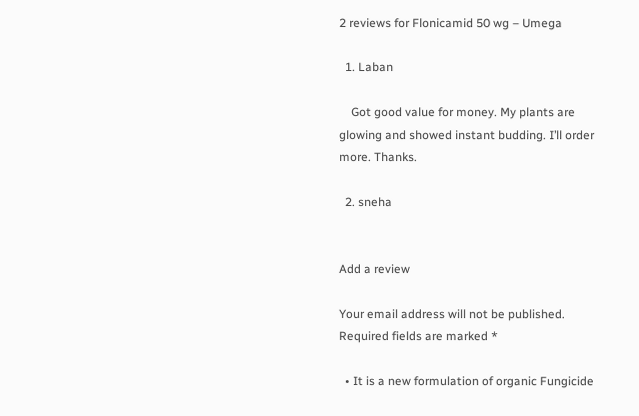2 reviews for Flonicamid 50 wg – Umega

  1. Laban

    Got good value for money. My plants are glowing and showed instant budding. I’ll order more. Thanks.

  2. sneha


Add a review

Your email address will not be published. Required fields are marked *

  • It is a new formulation of organic Fungicide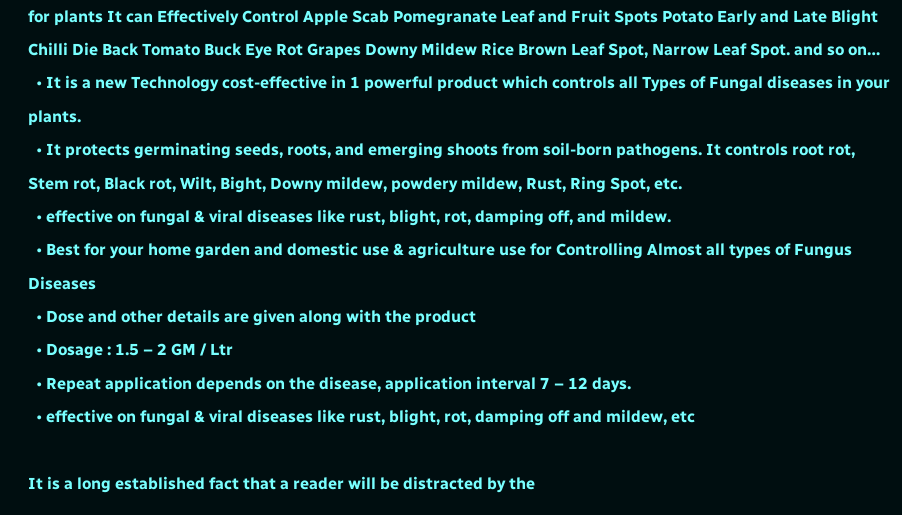for plants It can Effectively Control Apple Scab Pomegranate Leaf and Fruit Spots Potato Early and Late Blight Chilli Die Back Tomato Buck Eye Rot Grapes Downy Mildew Rice Brown Leaf Spot, Narrow Leaf Spot. and so on…
  • It is a new Technology cost-effective in 1 powerful product which controls all Types of Fungal diseases in your plants.
  • It protects germinating seeds, roots, and emerging shoots from soil-born pathogens. It controls root rot, Stem rot, Black rot, Wilt, Bight, Downy mildew, powdery mildew, Rust, Ring Spot, etc.
  • effective on fungal & viral diseases like rust, blight, rot, damping off, and mildew.
  • Best for your home garden and domestic use & agriculture use for Controlling Almost all types of Fungus Diseases
  • Dose and other details are given along with the product
  • Dosage : 1.5 – 2 GM / Ltr
  • Repeat application depends on the disease, application interval 7 – 12 days.
  • effective on fungal & viral diseases like rust, blight, rot, damping off and mildew, etc

It is a long established fact that a reader will be distracted by the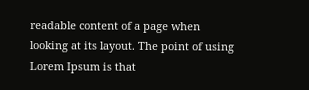readable content of a page when looking at its layout. The point of using Lorem Ipsum is that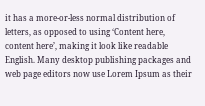it has a more-or-less normal distribution of letters, as opposed to using ‘Content here, content here’, making it look like readable English. Many desktop publishing packages and web page editors now use Lorem Ipsum as their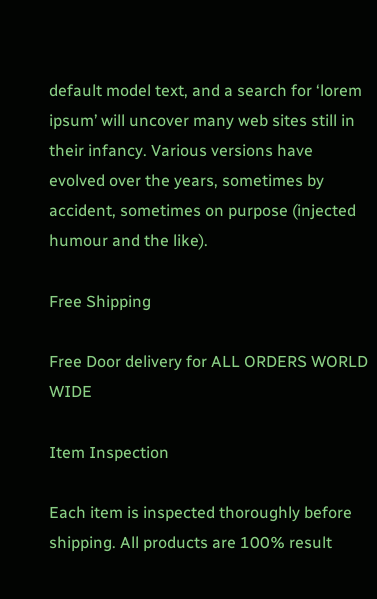default model text, and a search for ‘lorem ipsum’ will uncover many web sites still in their infancy. Various versions have evolved over the years, sometimes by accident, sometimes on purpose (injected humour and the like).

Free Shipping

Free Door delivery for ALL ORDERS WORLD WIDE

Item Inspection

Each item is inspected thoroughly before shipping. All products are 100% result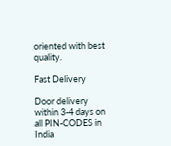oriented with best quality.

Fast Delivery

Door delivery within 3-4 days on all PIN-CODES in India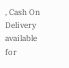, Cash On Delivery available for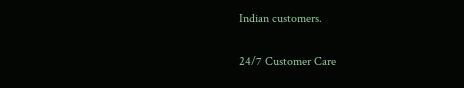Indian customers.

24/7 Customer Care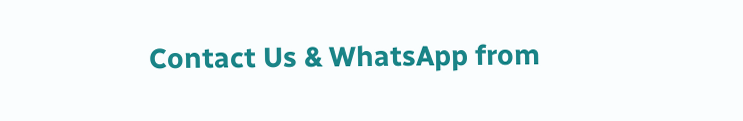Contact Us & WhatsApp from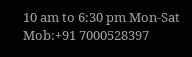10 am to 6:30 pm Mon-Sat Mob:+91 7000528397